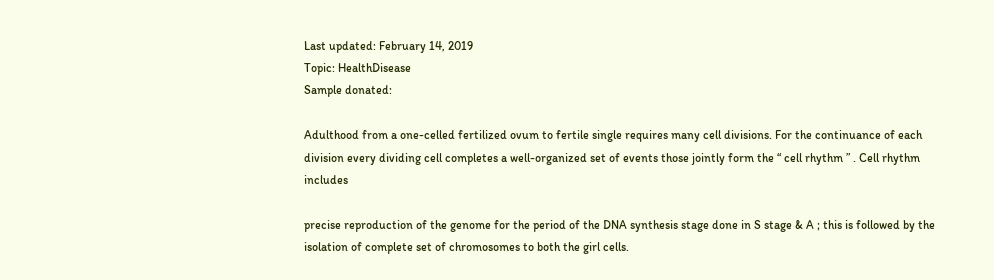Last updated: February 14, 2019
Topic: HealthDisease
Sample donated:

Adulthood from a one-celled fertilized ovum to fertile single requires many cell divisions. For the continuance of each division every dividing cell completes a well-organized set of events those jointly form the “ cell rhythm ” . Cell rhythm includes

precise reproduction of the genome for the period of the DNA synthesis stage done in S stage & A ; this is followed by the isolation of complete set of chromosomes to both the girl cells.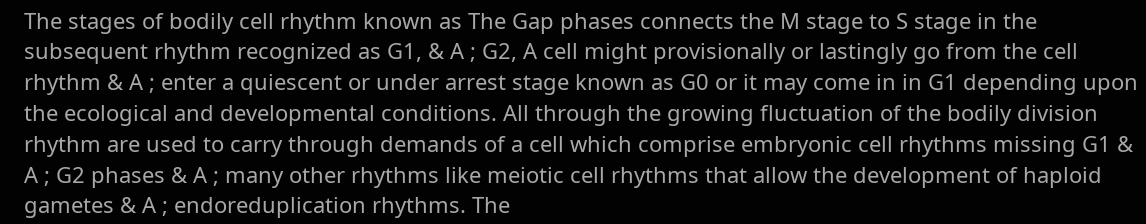The stages of bodily cell rhythm known as The Gap phases connects the M stage to S stage in the subsequent rhythm recognized as G1, & A ; G2, A cell might provisionally or lastingly go from the cell rhythm & A ; enter a quiescent or under arrest stage known as G0 or it may come in in G1 depending upon the ecological and developmental conditions. All through the growing fluctuation of the bodily division rhythm are used to carry through demands of a cell which comprise embryonic cell rhythms missing G1 & A ; G2 phases & A ; many other rhythms like meiotic cell rhythms that allow the development of haploid gametes & A ; endoreduplication rhythms. The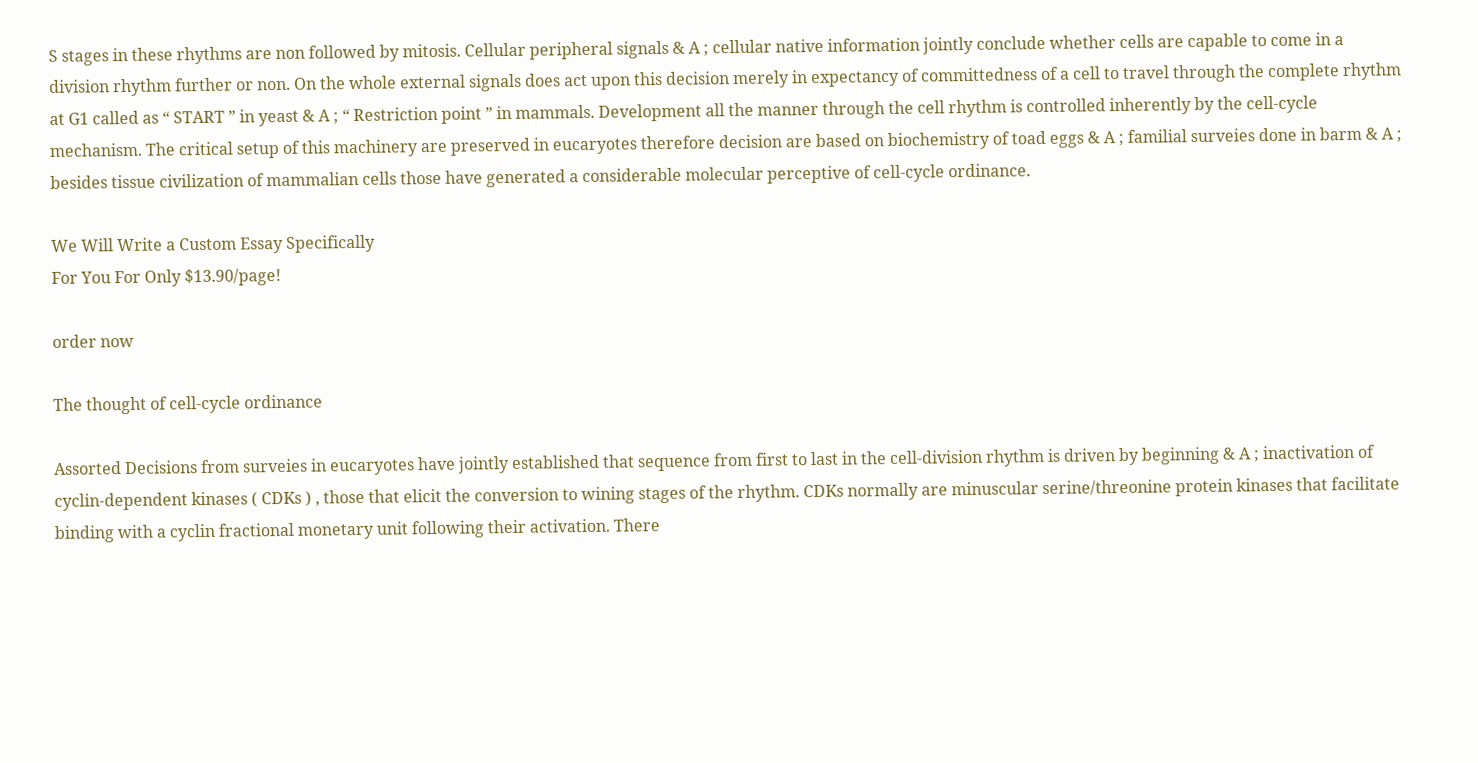S stages in these rhythms are non followed by mitosis. Cellular peripheral signals & A ; cellular native information jointly conclude whether cells are capable to come in a division rhythm further or non. On the whole external signals does act upon this decision merely in expectancy of committedness of a cell to travel through the complete rhythm at G1 called as “ START ” in yeast & A ; “ Restriction point ” in mammals. Development all the manner through the cell rhythm is controlled inherently by the cell-cycle mechanism. The critical setup of this machinery are preserved in eucaryotes therefore decision are based on biochemistry of toad eggs & A ; familial surveies done in barm & A ; besides tissue civilization of mammalian cells those have generated a considerable molecular perceptive of cell-cycle ordinance.

We Will Write a Custom Essay Specifically
For You For Only $13.90/page!

order now

The thought of cell-cycle ordinance

Assorted Decisions from surveies in eucaryotes have jointly established that sequence from first to last in the cell-division rhythm is driven by beginning & A ; inactivation of cyclin-dependent kinases ( CDKs ) , those that elicit the conversion to wining stages of the rhythm. CDKs normally are minuscular serine/threonine protein kinases that facilitate binding with a cyclin fractional monetary unit following their activation. There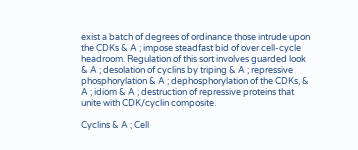exist a batch of degrees of ordinance those intrude upon the CDKs & A ; impose steadfast bid of over cell-cycle headroom. Regulation of this sort involves guarded look & A ; desolation of cyclins by triping & A ; repressive phosphorylation & A ; dephosphorylation of the CDKs, & A ; idiom & A ; destruction of repressive proteins that unite with CDK/cyclin composite.

Cyclins & A ; Cell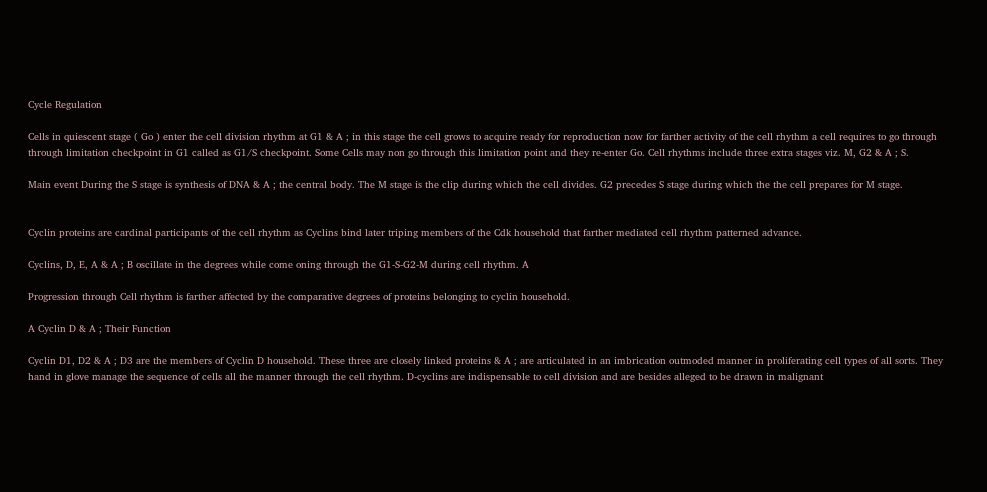Cycle Regulation

Cells in quiescent stage ( Go ) enter the cell division rhythm at G1 & A ; in this stage the cell grows to acquire ready for reproduction now for farther activity of the cell rhythm a cell requires to go through through limitation checkpoint in G1 called as G1/S checkpoint. Some Cells may non go through this limitation point and they re-enter Go. Cell rhythms include three extra stages viz. M, G2 & A ; S.

Main event During the S stage is synthesis of DNA & A ; the central body. The M stage is the clip during which the cell divides. G2 precedes S stage during which the the cell prepares for M stage.


Cyclin proteins are cardinal participants of the cell rhythm as Cyclins bind later triping members of the Cdk household that farther mediated cell rhythm patterned advance.

Cyclins, D, E, A & A ; B oscillate in the degrees while come oning through the G1-S-G2-M during cell rhythm. A

Progression through Cell rhythm is farther affected by the comparative degrees of proteins belonging to cyclin household.

A Cyclin D & A ; Their Function

Cyclin D1, D2 & A ; D3 are the members of Cyclin D household. These three are closely linked proteins & A ; are articulated in an imbrication outmoded manner in proliferating cell types of all sorts. They hand in glove manage the sequence of cells all the manner through the cell rhythm. D-cyclins are indispensable to cell division and are besides alleged to be drawn in malignant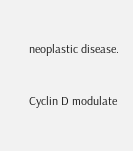neoplastic disease.


Cyclin D modulate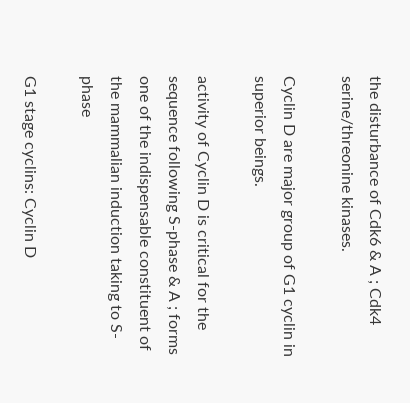the disturbance of Cdk6 & A ; Cdk4 serine/threonine kinases.

Cyclin D are major group of G1 cyclin in superior beings.

activity of Cyclin D is critical for the sequence following S-phase & A ; forms one of the indispensable constituent of the mammalian induction taking to S-phase

G1 stage cyclins: Cyclin D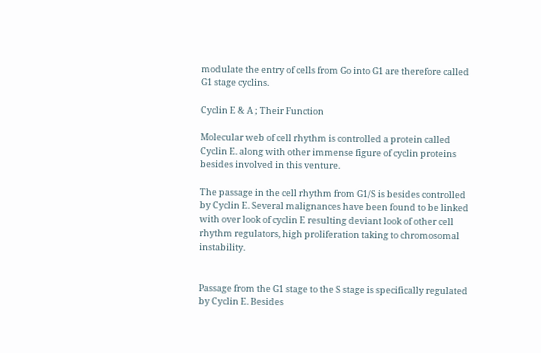modulate the entry of cells from Go into G1 are therefore called G1 stage cyclins.

Cyclin E & A ; Their Function

Molecular web of cell rhythm is controlled a protein called Cyclin E. along with other immense figure of cyclin proteins besides involved in this venture.

The passage in the cell rhythm from G1/S is besides controlled by Cyclin E. Several malignances have been found to be linked with over look of cyclin E resulting deviant look of other cell rhythm regulators, high proliferation taking to chromosomal instability.


Passage from the G1 stage to the S stage is specifically regulated by Cyclin E. Besides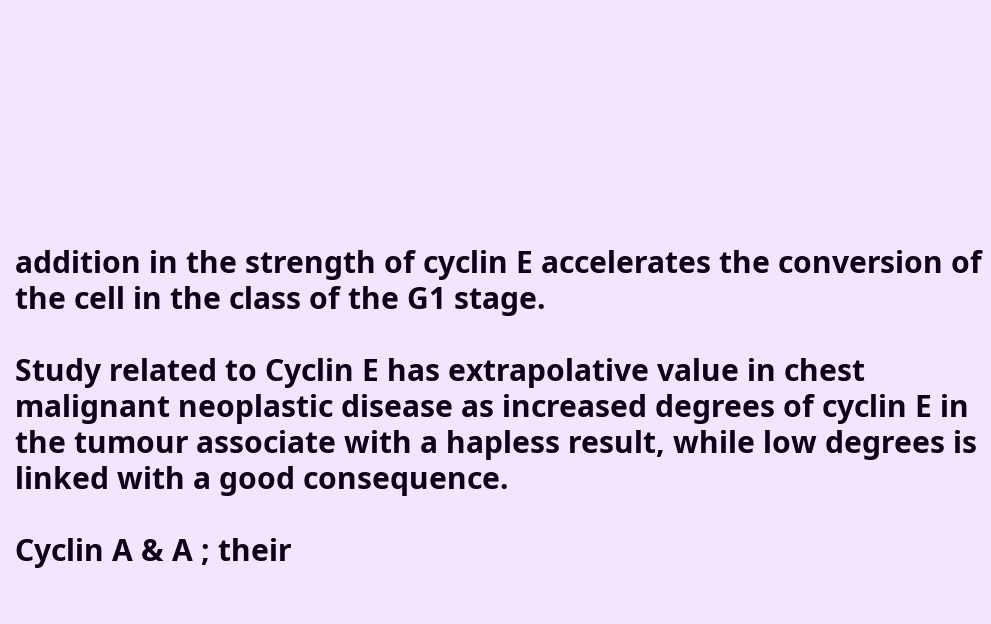addition in the strength of cyclin E accelerates the conversion of the cell in the class of the G1 stage.

Study related to Cyclin E has extrapolative value in chest malignant neoplastic disease as increased degrees of cyclin E in the tumour associate with a hapless result, while low degrees is linked with a good consequence.

Cyclin A & A ; their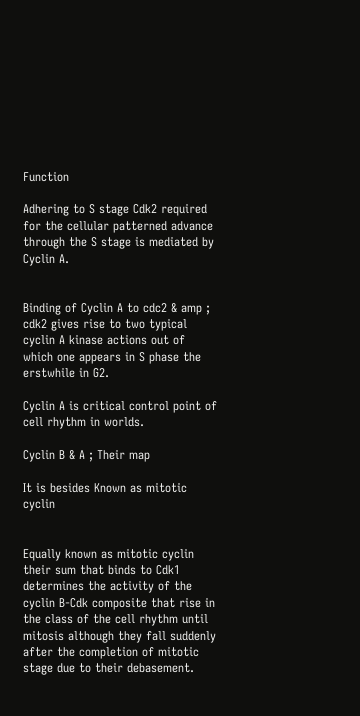Function

Adhering to S stage Cdk2 required for the cellular patterned advance through the S stage is mediated by Cyclin A.


Binding of Cyclin A to cdc2 & amp ; cdk2 gives rise to two typical cyclin A kinase actions out of which one appears in S phase the erstwhile in G2.

Cyclin A is critical control point of cell rhythm in worlds.

Cyclin B & A ; Their map

It is besides Known as mitotic cyclin


Equally known as mitotic cyclin their sum that binds to Cdk1 determines the activity of the cyclin B-Cdk composite that rise in the class of the cell rhythm until mitosis although they fall suddenly after the completion of mitotic stage due to their debasement.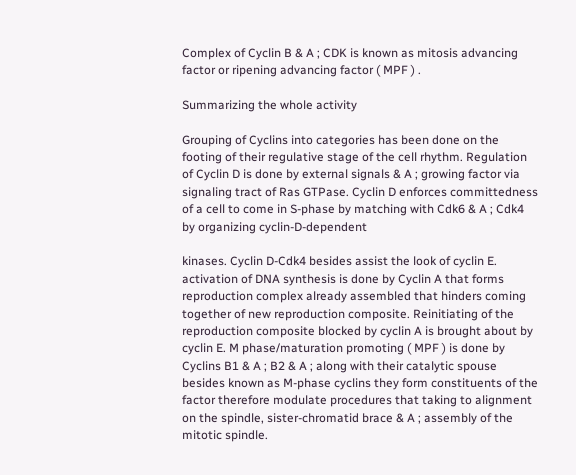Complex of Cyclin B & A ; CDK is known as mitosis advancing factor or ripening advancing factor ( MPF ) .

Summarizing the whole activity

Grouping of Cyclins into categories has been done on the footing of their regulative stage of the cell rhythm. Regulation of Cyclin D is done by external signals & A ; growing factor via signaling tract of Ras GTPase. Cyclin D enforces committedness of a cell to come in S-phase by matching with Cdk6 & A ; Cdk4 by organizing cyclin-D-dependent

kinases. Cyclin D-Cdk4 besides assist the look of cyclin E. activation of DNA synthesis is done by Cyclin A that forms reproduction complex already assembled that hinders coming together of new reproduction composite. Reinitiating of the reproduction composite blocked by cyclin A is brought about by cyclin E. M phase/maturation promoting ( MPF ) is done by Cyclins B1 & A ; B2 & A ; along with their catalytic spouse besides known as M-phase cyclins they form constituents of the factor therefore modulate procedures that taking to alignment on the spindle, sister-chromatid brace & A ; assembly of the mitotic spindle.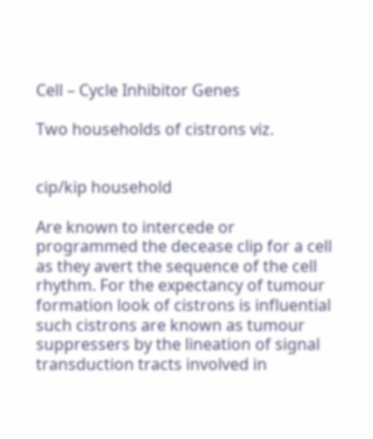Cell – Cycle Inhibitor Genes

Two households of cistrons viz.


cip/kip household

Are known to intercede or programmed the decease clip for a cell as they avert the sequence of the cell rhythm. For the expectancy of tumour formation look of cistrons is influential such cistrons are known as tumour suppressers by the lineation of signal transduction tracts involved in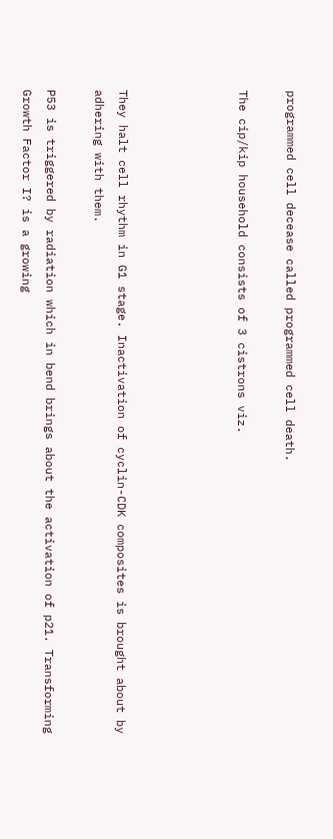programmed cell decease called programmed cell death.

The cip/kip household consists of 3 cistrons viz.




They halt cell rhythm in G1 stage. Inactivation of cyclin-CDK composites is brought about by adhering with them.

P53 is triggered by radiation which in bend brings about the activation of p21. Transforming Growth Factor I? is a growing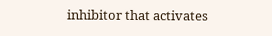inhibitor that activates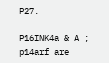P27.

P16INK4a & A ; p14arf are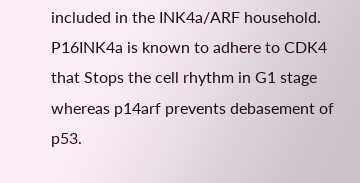included in the INK4a/ARF household. P16INK4a is known to adhere to CDK4 that Stops the cell rhythm in G1 stage whereas p14arf prevents debasement of p53.